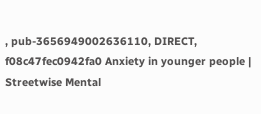, pub-3656949002636110, DIRECT, f08c47fec0942fa0 Anxiety in younger people | Streetwise Mental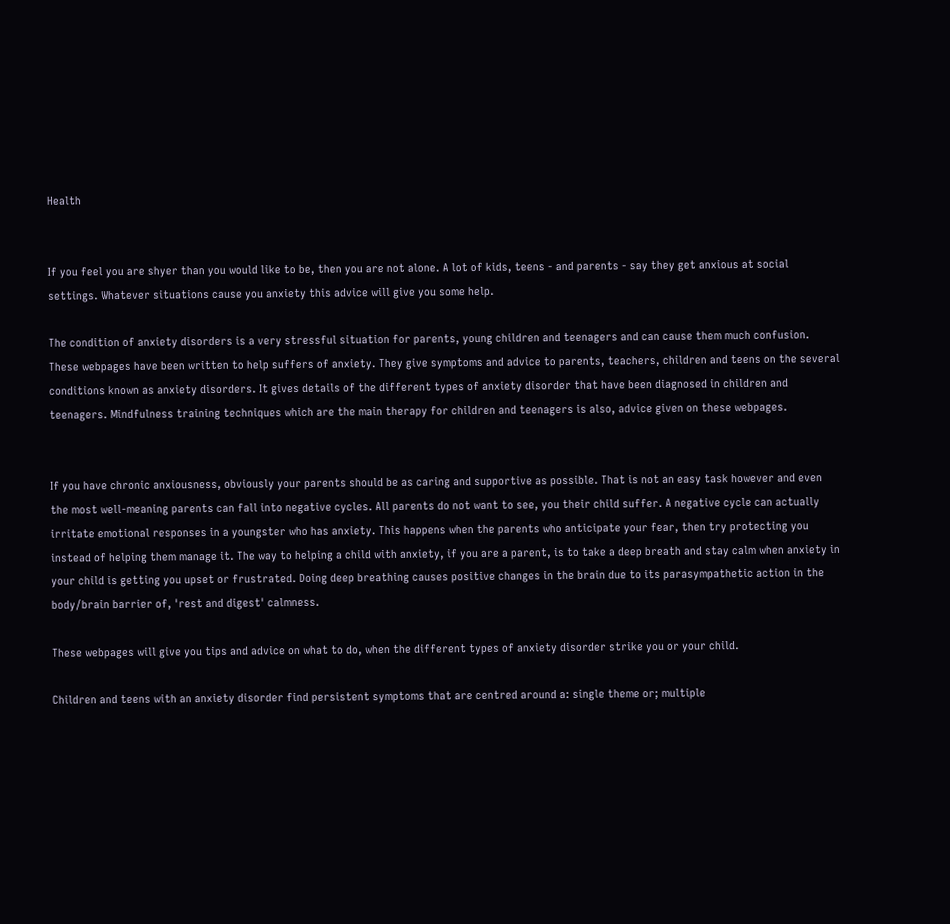Health


If you feel you are shyer than you would like to be, then you are not alone. A lot of kids, teens - and parents - say they get anxious at social settings. Whatever situations cause you anxiety this advice will give you some help.

The condition of anxiety disorders is a very stressful situation for parents, young children and teenagers and can cause them much confusion. These webpages have been written to help suffers of anxiety. They give symptoms and advice to parents, teachers, children and teens on the several conditions known as anxiety disorders. It gives details of the different types of anxiety disorder that have been diagnosed in children and teenagers. Mindfulness training techniques which are the main therapy for children and teenagers is also, advice given on these webpages.


If you have chronic anxiousness, obviously your parents should be as caring and supportive as possible. That is not an easy task however and even the most well-meaning parents can fall into negative cycles. All parents do not want to see, you their child suffer. A negative cycle can actually irritate emotional responses in a youngster who has anxiety. This happens when the parents who anticipate your fear, then try protecting you instead of helping them manage it. The way to helping a child with anxiety, if you are a parent, is to take a deep breath and stay calm when anxiety in your child is getting you upset or frustrated. Doing deep breathing causes positive changes in the brain due to its parasympathetic action in the body/brain barrier of, 'rest and digest' calmness.

These webpages will give you tips and advice on what to do, when the different types of anxiety disorder strike you or your child.

Children and teens with an anxiety disorder find persistent symptoms that are centred around a: single theme or; multiple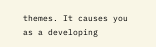themes. It causes you as a developing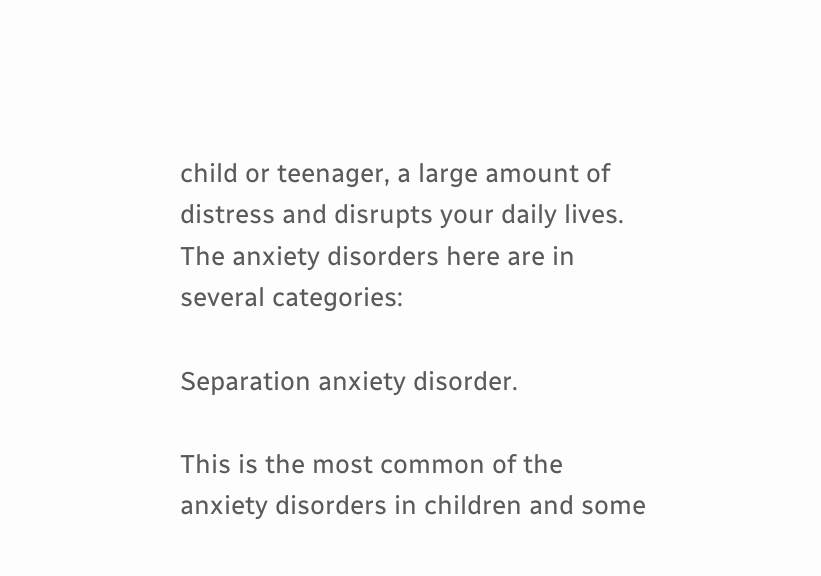child or teenager, a large amount of distress and disrupts your daily lives. The anxiety disorders here are in several categories:

Separation anxiety disorder.

This is the most common of the anxiety disorders in children and some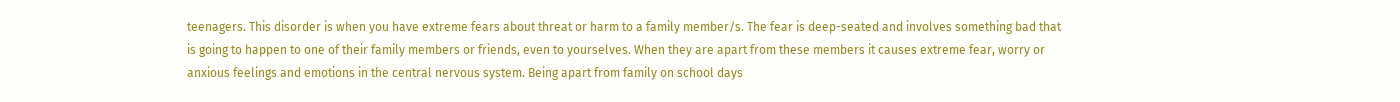teenagers. This disorder is when you have extreme fears about threat or harm to a family member/s. The fear is deep-seated and involves something bad that is going to happen to one of their family members or friends, even to yourselves. When they are apart from these members it causes extreme fear, worry or anxious feelings and emotions in the central nervous system. Being apart from family on school days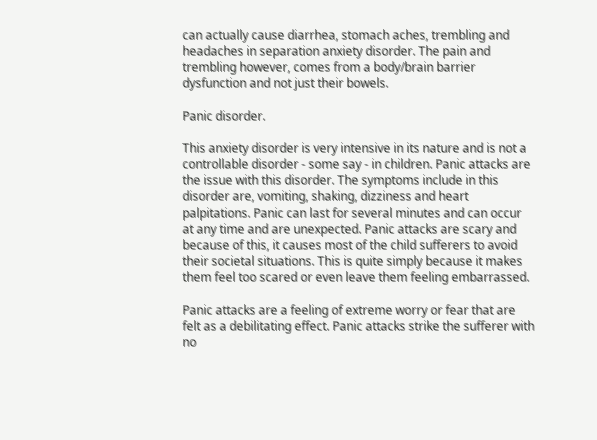can actually cause diarrhea, stomach aches, trembling and headaches in separation anxiety disorder. The pain and trembling however, comes from a body/brain barrier dysfunction and not just their bowels.

Panic disorder.

This anxiety disorder is very intensive in its nature and is not a controllable disorder - some say - in children. Panic attacks are the issue with this disorder. The symptoms include in this disorder are, vomiting, shaking, dizziness and heart palpitations. Panic can last for several minutes and can occur at any time and are unexpected. Panic attacks are scary and because of this, it causes most of the child sufferers to avoid their societal situations. This is quite simply because it makes them feel too scared or even leave them feeling embarrassed.

Panic attacks are a feeling of extreme worry or fear that are felt as a debilitating effect. Panic attacks strike the sufferer with no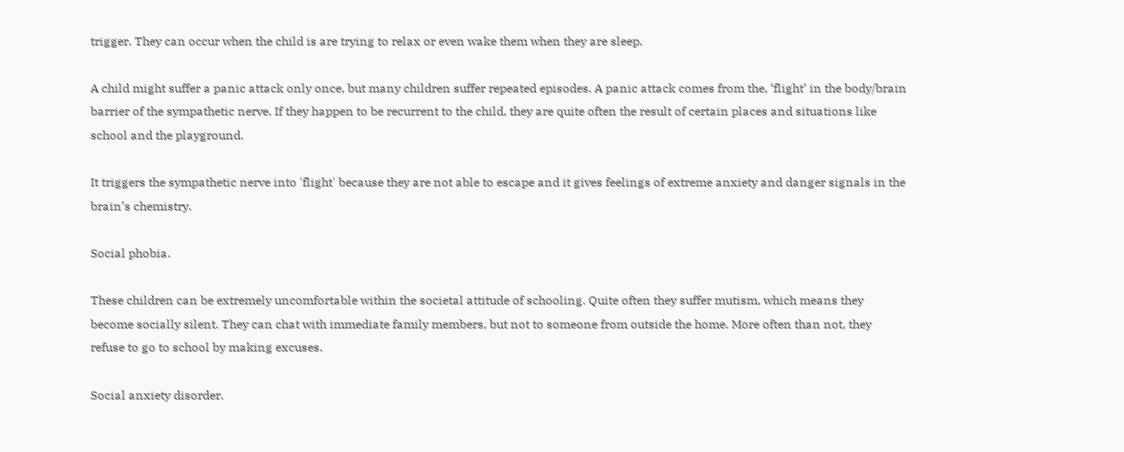trigger. They can occur when the child is are trying to relax or even wake them when they are sleep.

A child might suffer a panic attack only once, but many children suffer repeated episodes. A panic attack comes from the, ‘flight’ in the body/brain barrier of the sympathetic nerve. If they happen to be recurrent to the child, they are quite often the result of certain places and situations like school and the playground.

It triggers the sympathetic nerve into 'flight' because they are not able to escape and it gives feelings of extreme anxiety and danger signals in the brain’s chemistry.

Social phobia.

These children can be extremely uncomfortable within the societal attitude of schooling. Quite often they suffer mutism, which means they become socially silent. They can chat with immediate family members, but not to someone from outside the home. More often than not, they refuse to go to school by making excuses.

Social anxiety disorder.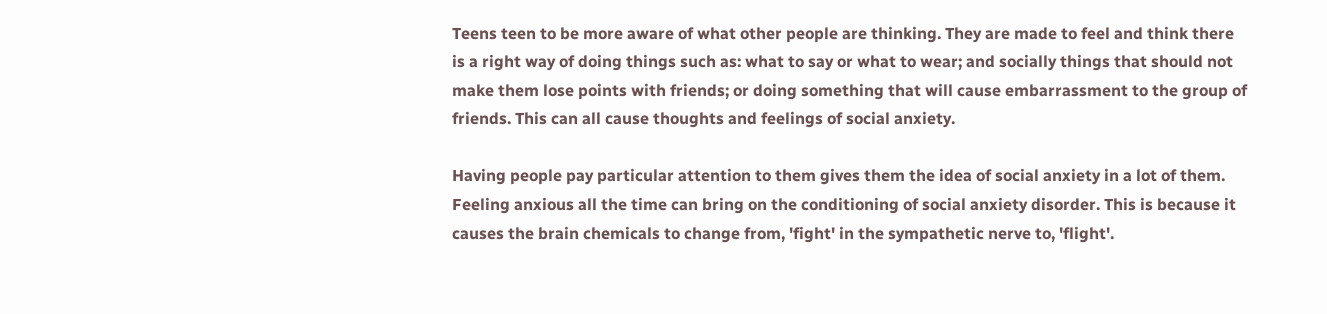Teens teen to be more aware of what other people are thinking. They are made to feel and think there is a right way of doing things such as: what to say or what to wear; and socially things that should not make them lose points with friends; or doing something that will cause embarrassment to the group of friends. This can all cause thoughts and feelings of social anxiety.

Having people pay particular attention to them gives them the idea of social anxiety in a lot of them. Feeling anxious all the time can bring on the conditioning of social anxiety disorder. This is because it causes the brain chemicals to change from, 'fight' in the sympathetic nerve to, 'flight'.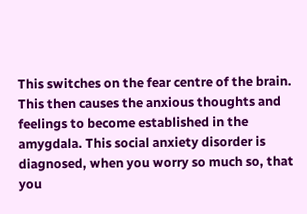This switches on the fear centre of the brain. This then causes the anxious thoughts and feelings to become established in the amygdala. This social anxiety disorder is diagnosed, when you worry so much so, that you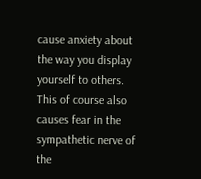cause anxiety about the way you display yourself to others. This of course also causes fear in the sympathetic nerve of the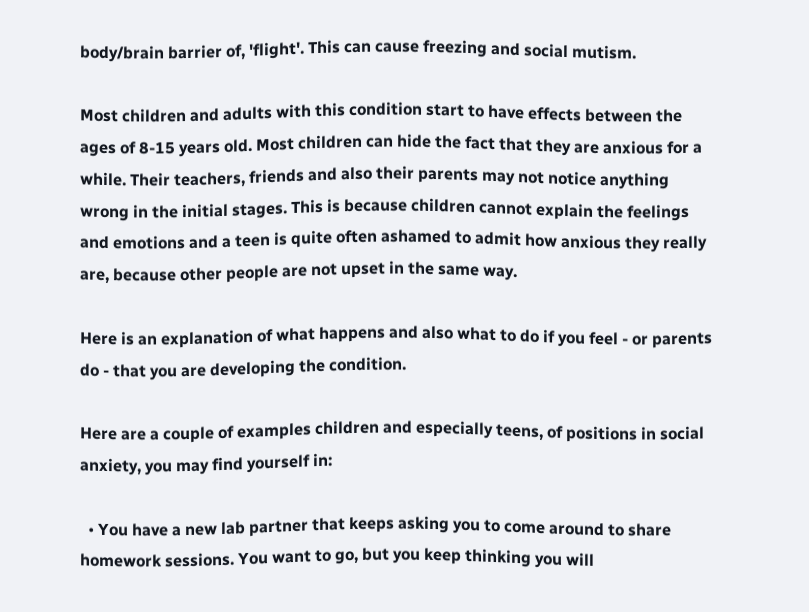body/brain barrier of, 'flight'. This can cause freezing and social mutism.

Most children and adults with this condition start to have effects between the ages of 8-15 years old. Most children can hide the fact that they are anxious for a while. Their teachers, friends and also their parents may not notice anything wrong in the initial stages. This is because children cannot explain the feelings and emotions and a teen is quite often ashamed to admit how anxious they really are, because other people are not upset in the same way.

Here is an explanation of what happens and also what to do if you feel - or parents do - that you are developing the condition.

Here are a couple of examples children and especially teens, of positions in social anxiety, you may find yourself in:

  • You have a new lab partner that keeps asking you to come around to share homework sessions. You want to go, but you keep thinking you will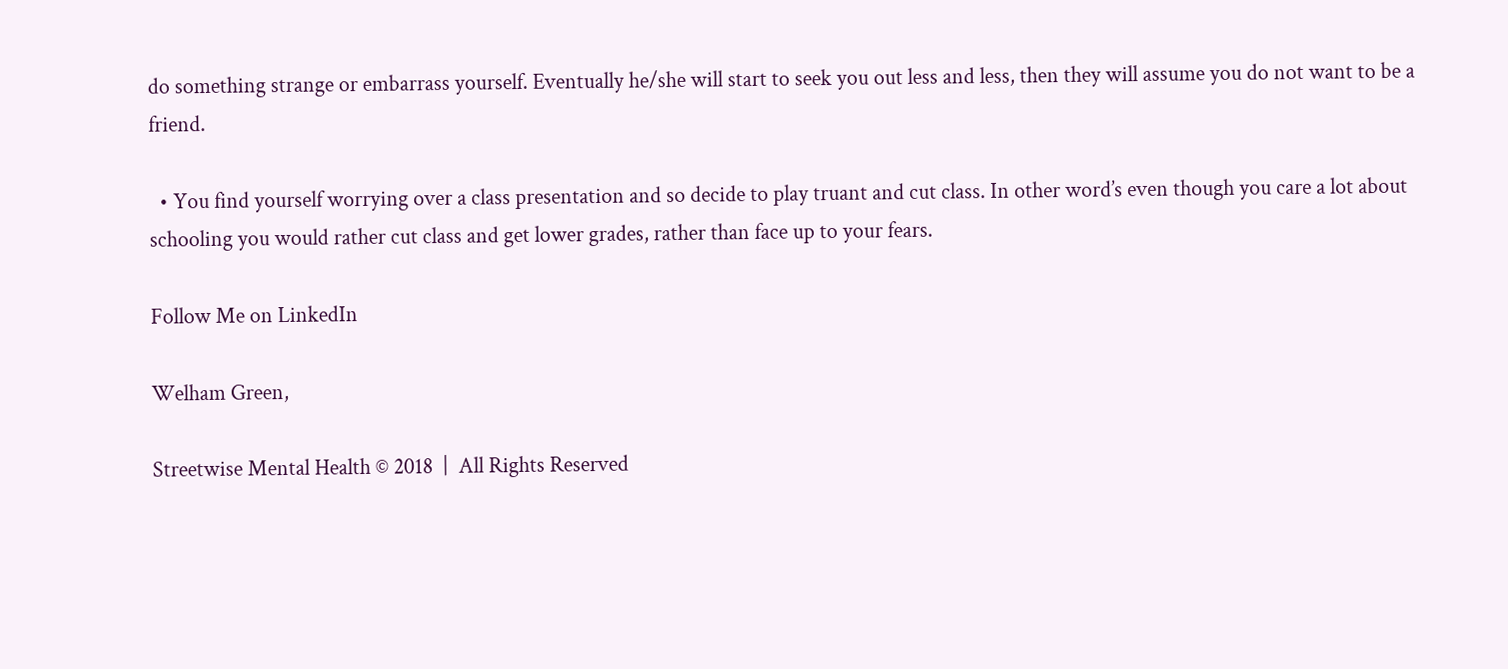do something strange or embarrass yourself. Eventually he/she will start to seek you out less and less, then they will assume you do not want to be a friend.

  • You find yourself worrying over a class presentation and so decide to play truant and cut class. In other word’s even though you care a lot about schooling you would rather cut class and get lower grades, rather than face up to your fears.

Follow Me on LinkedIn

Welham Green,

Streetwise Mental Health © 2018  |  All Rights Reserved